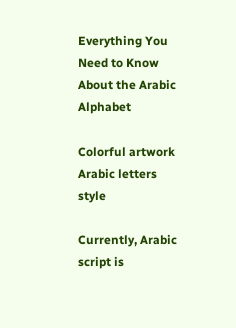Everything You Need to Know About the Arabic Alphabet

Colorful artwork Arabic letters style

Currently, Arabic script is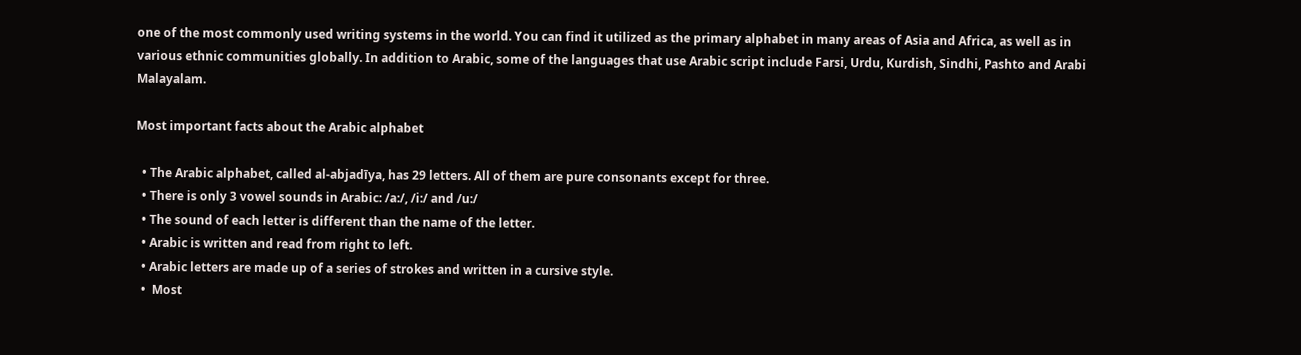one of the most commonly used writing systems in the world. You can find it utilized as the primary alphabet in many areas of Asia and Africa, as well as in various ethnic communities globally. In addition to Arabic, some of the languages that use Arabic script include Farsi, Urdu, Kurdish, Sindhi, Pashto and Arabi Malayalam.

Most important facts about the Arabic alphabet

  • The Arabic alphabet, called al-abjadīya, has 29 letters. All of them are pure consonants except for three.
  • There is only 3 vowel sounds in Arabic: /a:/, /i:/ and /u:/
  • The sound of each letter is different than the name of the letter.
  • Arabic is written and read from right to left.
  • Arabic letters are made up of a series of strokes and written in a cursive style.
  •  Most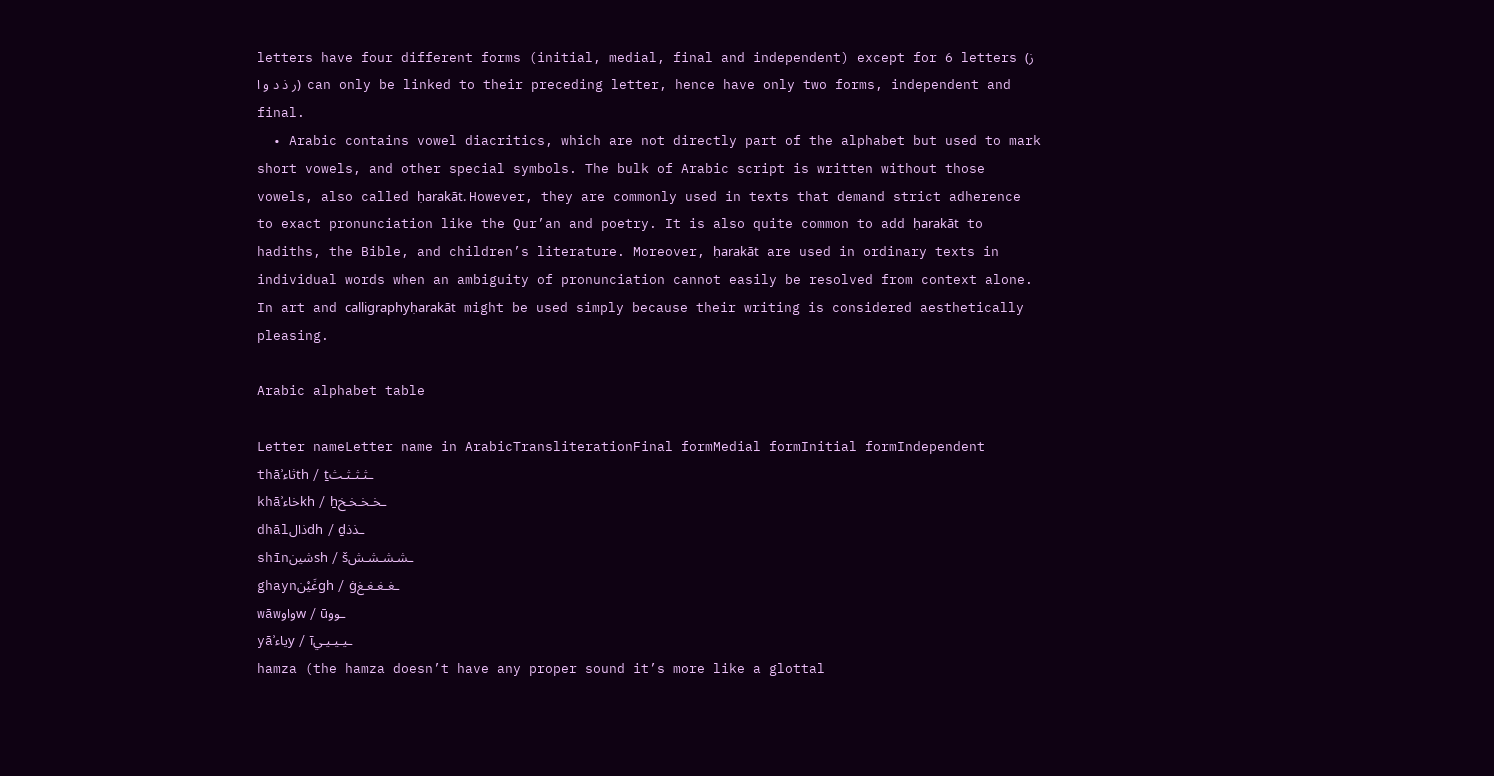letters have four different forms (initial, medial, final and independent) except for 6 letters (ز ر ذ د و ا)  can only be linked to their preceding letter, hence have only two forms, independent and final.
  • Arabic contains vowel diacritics, which are not directly part of the alphabet but used to mark short vowels, and other special symbols. The bulk of Arabic script is written without those vowels, also called ḥarakāt. However, they are commonly used in texts that demand strict adherence to exact pronunciation like the Qur’an and poetry. It is also quite common to add ḥarakāt to hadiths, the Bible, and children’s literature. Moreover, ḥarakāt are used in ordinary texts in individual words when an ambiguity of pronunciation cannot easily be resolved from context alone. In art and calligraphyḥarakāt might be used simply because their writing is considered aesthetically pleasing.

Arabic alphabet table

Letter nameLetter name in ArabicTransliterationFinal formMedial formInitial formIndependent
thāʾثاءth / ṯـثـثـثـث
khāʾخاءkh / ẖـخـخـخـخ
dhālذالdh / ḏـذذ
shīnشينsh / šـشـشـشـش
ghaynغَيْنgh / ġـغـغـغـغ
wāwواوw / ūـوو
yāʾياءy / īـيـيـيـي
hamza (the hamza doesn’t have any proper sound it’s more like a glottal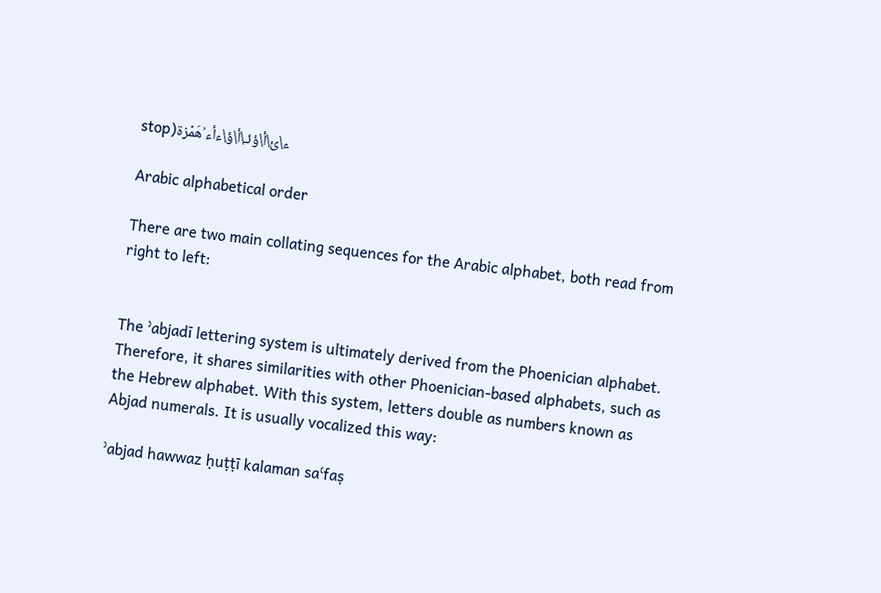stop)هَمْزةʾء\ئ\أ\ؤئـ\أ\ؤ\ءأء

Arabic alphabetical order

There are two main collating sequences for the Arabic alphabet, both read from right to left:


The ʾabjadī lettering system is ultimately derived from the Phoenician alphabet. Therefore, it shares similarities with other Phoenician-based alphabets, such as the Hebrew alphabet. With this system, letters double as numbers known as Abjad numerals. It is usually vocalized this way:

ʾabjad hawwaz ḥuṭṭī kalaman saʿfaṣ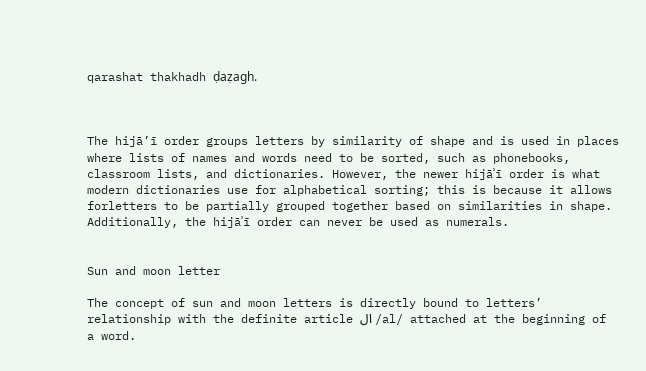qarashat thakhadh ḍaẓagh.



The hijā’ī order groups letters by similarity of shape and is used in places where lists of names and words need to be sorted, such as phonebooks, classroom lists, and dictionaries. However, the newer hijāʾī order is what modern dictionaries use for alphabetical sorting; this is because it allows forletters to be partially grouped together based on similarities in shape. Additionally, the hijāʾī order can never be used as numerals.


Sun and moon letter

The concept of sun and moon letters is directly bound to letters’ relationship with the definite article ال /al/ attached at the beginning of a word.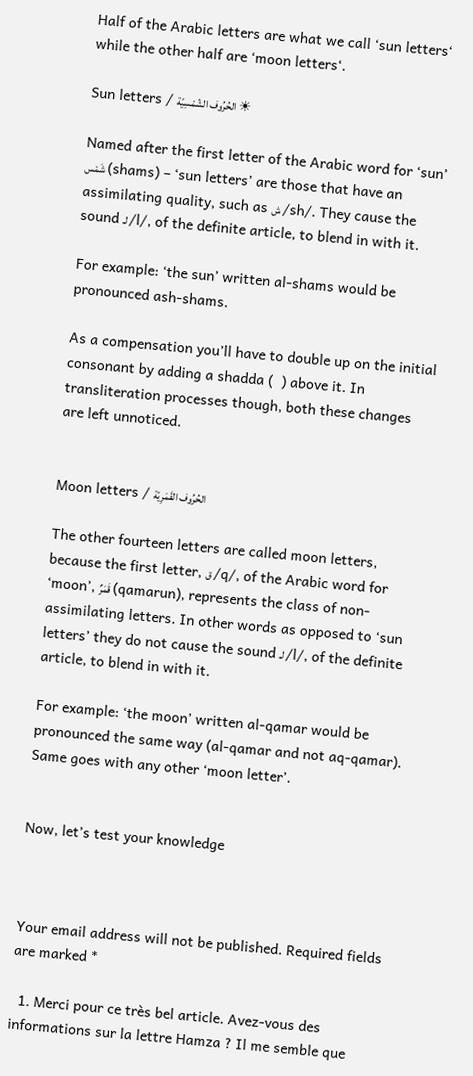Half of the Arabic letters are what we call ‘sun letters‘ while the other half are ‘moon letters‘.

Sun letters / الحُرُوف الشّمْسِيّة ☀

Named after the first letter of the Arabic word for ‘sun’ شَمْس (shams) – ‘sun letters’ are those that have an assimilating quality, such as ش /sh/. They cause the sound لـ /l/, of the definite article, to blend in with it.

For example: ‘the sun’ written al-shams would be pronounced ash-shams.

As a compensation you’ll have to double up on the initial consonant by adding a shadda (  ) above it. In transliteration processes though, both these changes are left unnoticed.


Moon letters / الحُرُوف القَمَرِيّة

The other fourteen letters are called moon letters, because the first letter, ق /q/, of the Arabic word for ‘moon’, قَمَرٌ (qamarun), represents the class of non-assimilating letters. In other words as opposed to ‘sun letters’ they do not cause the sound لـ /l/, of the definite article, to blend in with it.

For example: ‘the moon’ written al-qamar would be pronounced the same way (al-qamar and not aq-qamar). Same goes with any other ‘moon letter’.


Now, let’s test your knowledge



Your email address will not be published. Required fields are marked *

  1. Merci pour ce très bel article. Avez-vous des informations sur la lettre Hamza ? Il me semble que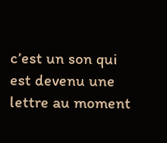c’est un son qui est devenu une lettre au moment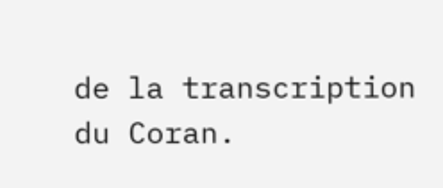de la transcription du Coran.